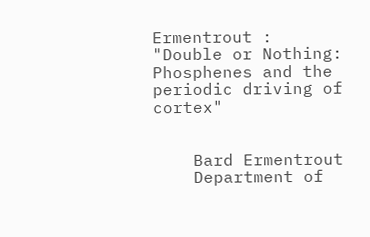Ermentrout : "Double or Nothing: Phosphenes and the periodic driving of cortex"


    Bard Ermentrout
    Department of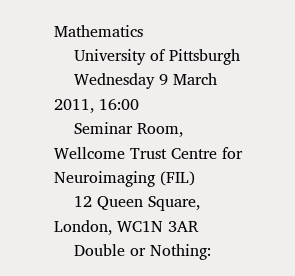Mathematics
    University of Pittsburgh
    Wednesday 9 March 2011, 16:00
    Seminar Room, Wellcome Trust Centre for Neuroimaging (FIL)
    12 Queen Square, London, WC1N 3AR
    Double or Nothing: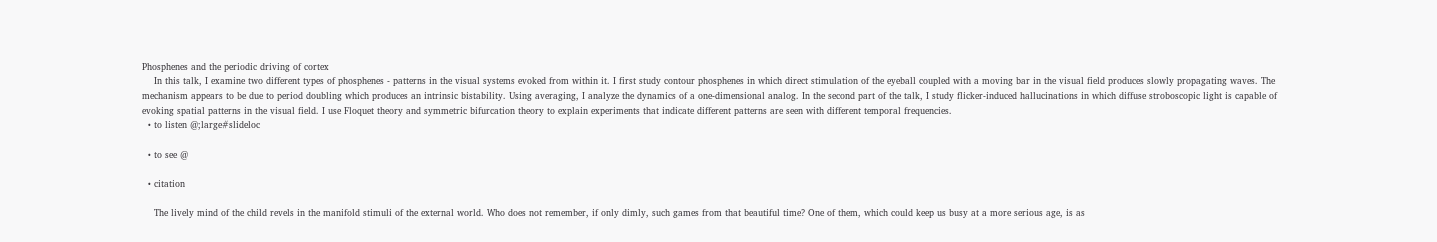Phosphenes and the periodic driving of cortex
    In this talk, I examine two different types of phosphenes - patterns in the visual systems evoked from within it. I first study contour phosphenes in which direct stimulation of the eyeball coupled with a moving bar in the visual field produces slowly propagating waves. The mechanism appears to be due to period doubling which produces an intrinsic bistability. Using averaging, I analyze the dynamics of a one-dimensional analog. In the second part of the talk, I study flicker-induced hallucinations in which diffuse stroboscopic light is capable of  evoking spatial patterns in the visual field. I use Floquet theory and symmetric bifurcation theory to explain experiments that indicate different patterns are seen with different temporal frequencies.
  • to listen @;large#slideloc

  • to see @

  • citation

    The lively mind of the child revels in the manifold stimuli of the external world. Who does not remember, if only dimly, such games from that beautiful time? One of them, which could keep us busy at a more serious age, is as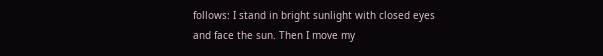follows: I stand in bright sunlight with closed eyes and face the sun. Then I move my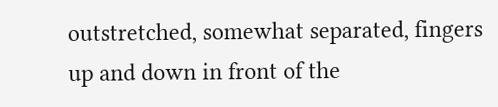outstretched, somewhat separated, fingers up and down in front of the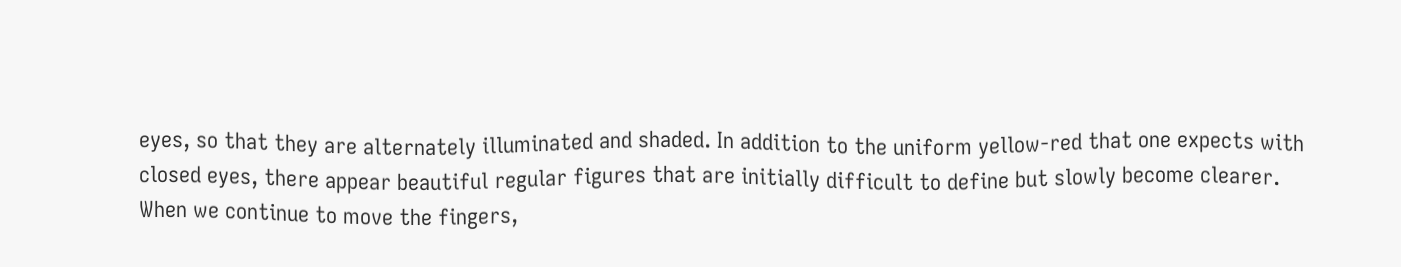eyes, so that they are alternately illuminated and shaded. In addition to the uniform yellow-red that one expects with closed eyes, there appear beautiful regular figures that are initially difficult to define but slowly become clearer. When we continue to move the fingers,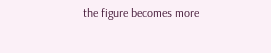the figure becomes more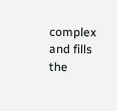complex and fills the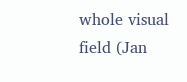whole visual field (Jan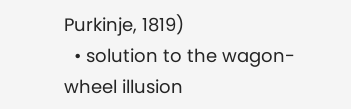Purkinje, 1819)
  • solution to the wagon-wheel illusion